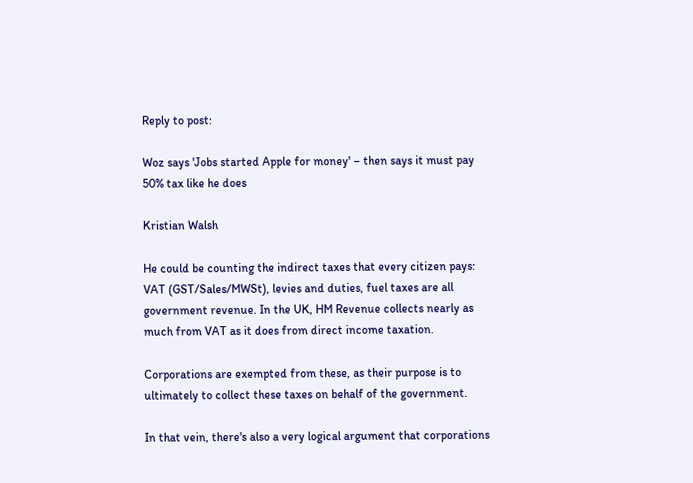Reply to post:

Woz says 'Jobs started Apple for money' – then says it must pay 50% tax like he does

Kristian Walsh

He could be counting the indirect taxes that every citizen pays: VAT (GST/Sales/MWSt), levies and duties, fuel taxes are all government revenue. In the UK, HM Revenue collects nearly as much from VAT as it does from direct income taxation.

Corporations are exempted from these, as their purpose is to ultimately to collect these taxes on behalf of the government.

In that vein, there's also a very logical argument that corporations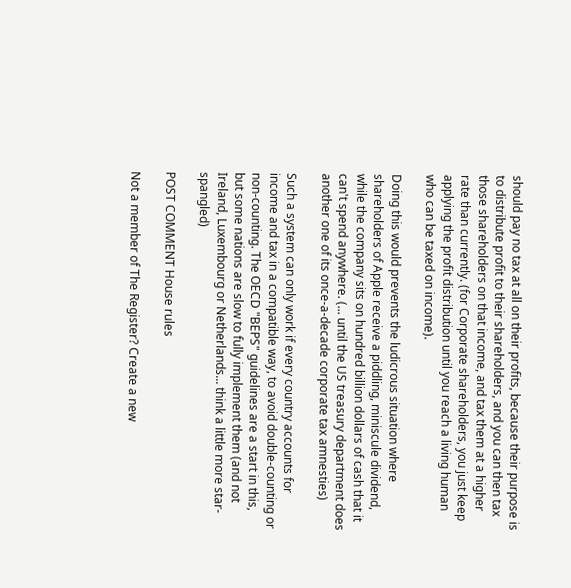should pay no tax at all on their profits, because their purpose is to distribute profit to their shareholders, and you can then tax those shareholders on that income, and tax them at a higher rate than currently. (for Corporate shareholders, you just keep applying the profit distribution until you reach a living human who can be taxed on income).

Doing this would prevents the ludicrous situation where shareholders of Apple receive a piddling, miniscule dividend, while the company sits on hundred billion dollars of cash that it can't spend anywhere. (... until the US treasury department does another one of its once-a-decade corporate tax amnesties)

Such a system can only work if every country accounts for income and tax in a compatible way, to avoid double-counting or non-counting. The OECD "BEPS" guidelines are a start in this, but some nations are slow to fully implement them (and not Ireland, Luxembourg or Netherlands... think a little more star-spangled)

POST COMMENT House rules

Not a member of The Register? Create a new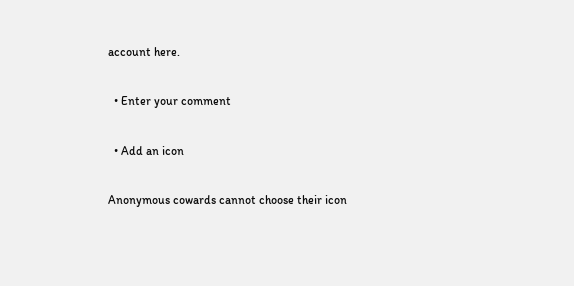account here.

  • Enter your comment

  • Add an icon

Anonymous cowards cannot choose their icon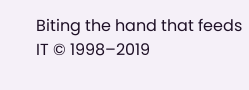Biting the hand that feeds IT © 1998–2019